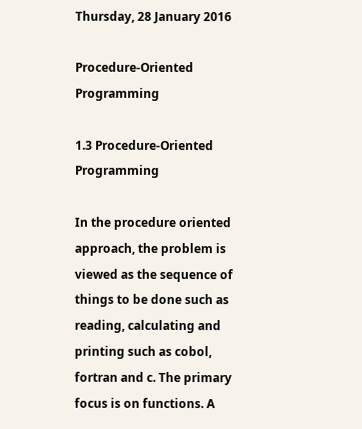Thursday, 28 January 2016

Procedure-Oriented Programming

1.3 Procedure-Oriented Programming

In the procedure oriented approach, the problem is viewed as the sequence of things to be done such as reading, calculating and printing such as cobol, fortran and c. The primary focus is on functions. A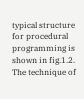typical structure for procedural programming is shown in fig.1.2. The technique of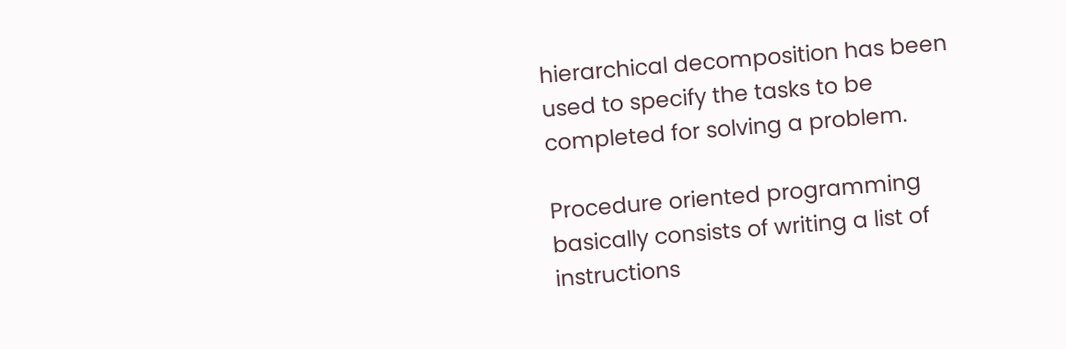hierarchical decomposition has been used to specify the tasks to be completed for solving a problem.

Procedure oriented programming basically consists of writing a list of instructions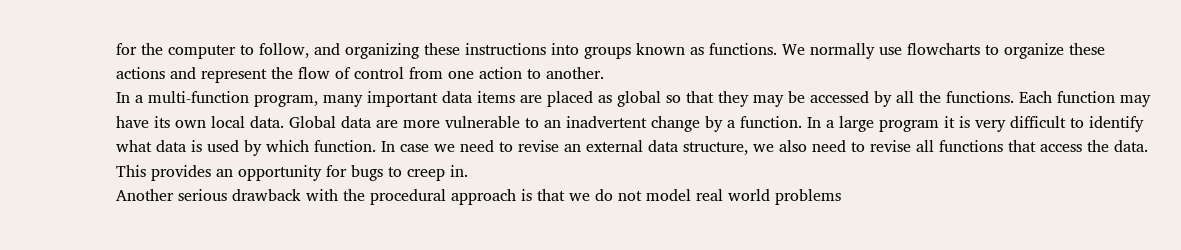for the computer to follow, and organizing these instructions into groups known as functions. We normally use flowcharts to organize these actions and represent the flow of control from one action to another.
In a multi-function program, many important data items are placed as global so that they may be accessed by all the functions. Each function may have its own local data. Global data are more vulnerable to an inadvertent change by a function. In a large program it is very difficult to identify what data is used by which function. In case we need to revise an external data structure, we also need to revise all functions that access the data. This provides an opportunity for bugs to creep in.
Another serious drawback with the procedural approach is that we do not model real world problems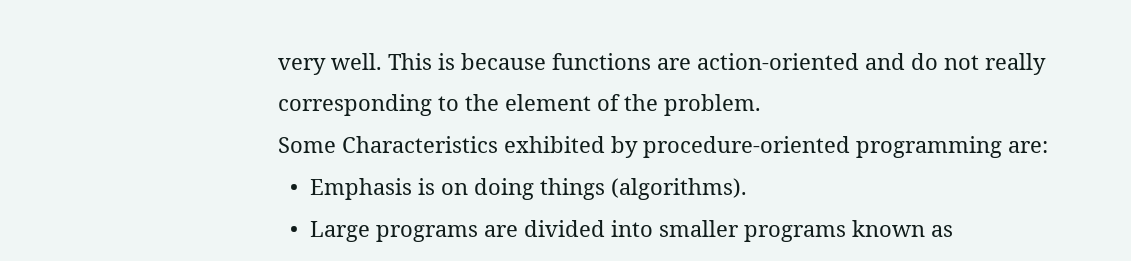very well. This is because functions are action-oriented and do not really corresponding to the element of the problem.
Some Characteristics exhibited by procedure-oriented programming are:
  •  Emphasis is on doing things (algorithms).
  •  Large programs are divided into smaller programs known as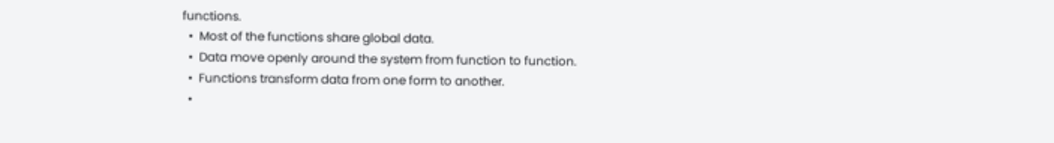functions.
  •  Most of the functions share global data.
  •  Data move openly around the system from function to function.
  •  Functions transform data from one form to another.
  •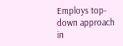Employs top-down approach in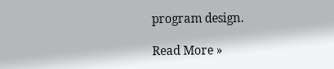program design.

Read More »